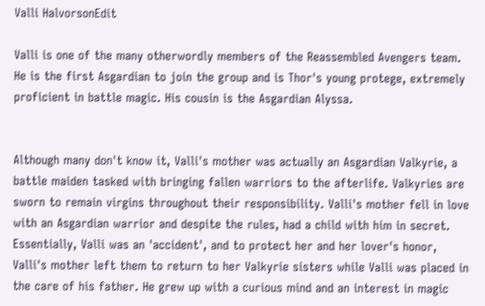Valli HalvorsonEdit

Valli is one of the many otherwordly members of the Reassembled Avengers team. He is the first Asgardian to join the group and is Thor's young protege, extremely proficient in battle magic. His cousin is the Asgardian Alyssa.


Although many don't know it, Valli's mother was actually an Asgardian Valkyrie, a battle maiden tasked with bringing fallen warriors to the afterlife. Valkyries are sworn to remain virgins throughout their responsibility. Valli's mother fell in love with an Asgardian warrior and despite the rules, had a child with him in secret. Essentially, Valli was an 'accident', and to protect her and her lover's honor, Valli's mother left them to return to her Valkyrie sisters while Valli was placed in the care of his father. He grew up with a curious mind and an interest in magic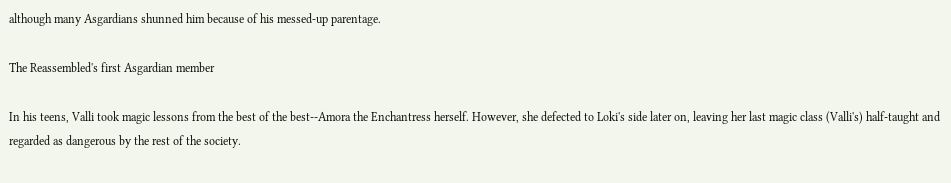although many Asgardians shunned him because of his messed-up parentage.

The Reassembled's first Asgardian member

In his teens, Valli took magic lessons from the best of the best--Amora the Enchantress herself. However, she defected to Loki's side later on, leaving her last magic class (Valli's) half-taught and regarded as dangerous by the rest of the society.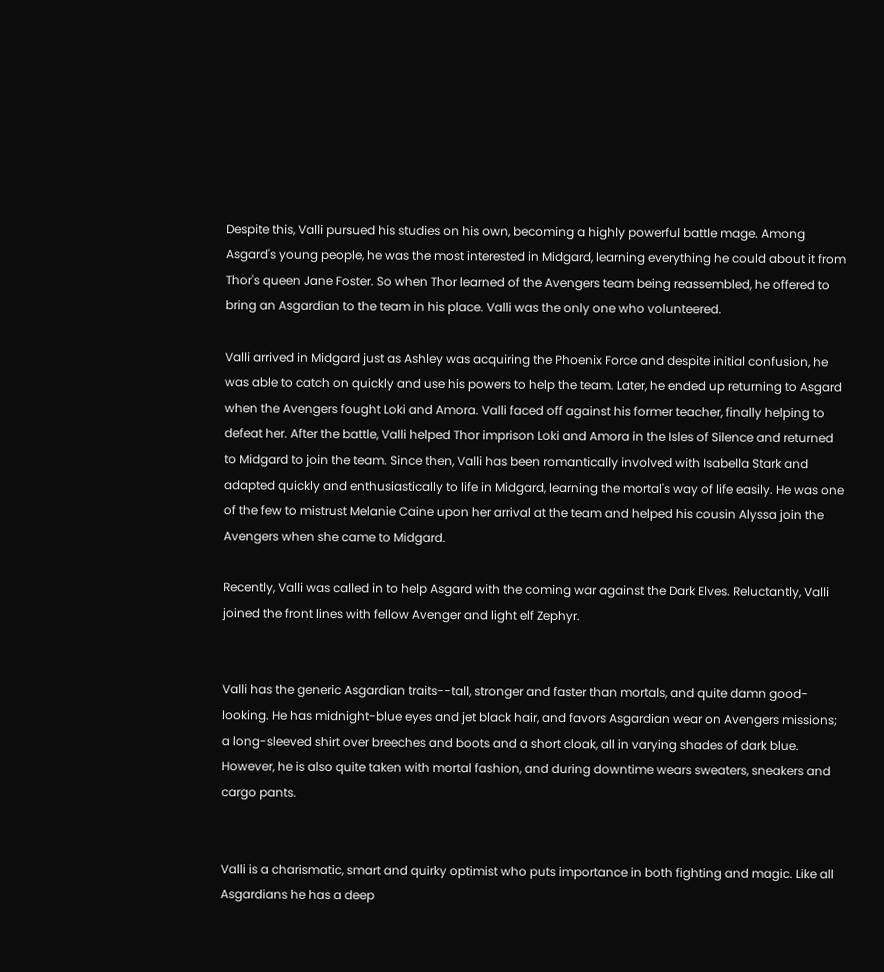Despite this, Valli pursued his studies on his own, becoming a highly powerful battle mage. Among Asgard's young people, he was the most interested in Midgard, learning everything he could about it from Thor's queen Jane Foster. So when Thor learned of the Avengers team being reassembled, he offered to bring an Asgardian to the team in his place. Valli was the only one who volunteered.

Valli arrived in Midgard just as Ashley was acquiring the Phoenix Force and despite initial confusion, he was able to catch on quickly and use his powers to help the team. Later, he ended up returning to Asgard when the Avengers fought Loki and Amora. Valli faced off against his former teacher, finally helping to defeat her. After the battle, Valli helped Thor imprison Loki and Amora in the Isles of Silence and returned to Midgard to join the team. Since then, Valli has been romantically involved with Isabella Stark and adapted quickly and enthusiastically to life in Midgard, learning the mortal's way of life easily. He was one of the few to mistrust Melanie Caine upon her arrival at the team and helped his cousin Alyssa join the Avengers when she came to Midgard.

Recently, Valli was called in to help Asgard with the coming war against the Dark Elves. Reluctantly, Valli joined the front lines with fellow Avenger and light elf Zephyr.


Valli has the generic Asgardian traits--tall, stronger and faster than mortals, and quite damn good-looking. He has midnight-blue eyes and jet black hair, and favors Asgardian wear on Avengers missions; a long-sleeved shirt over breeches and boots and a short cloak, all in varying shades of dark blue. However, he is also quite taken with mortal fashion, and during downtime wears sweaters, sneakers and cargo pants.


Valli is a charismatic, smart and quirky optimist who puts importance in both fighting and magic. Like all Asgardians he has a deep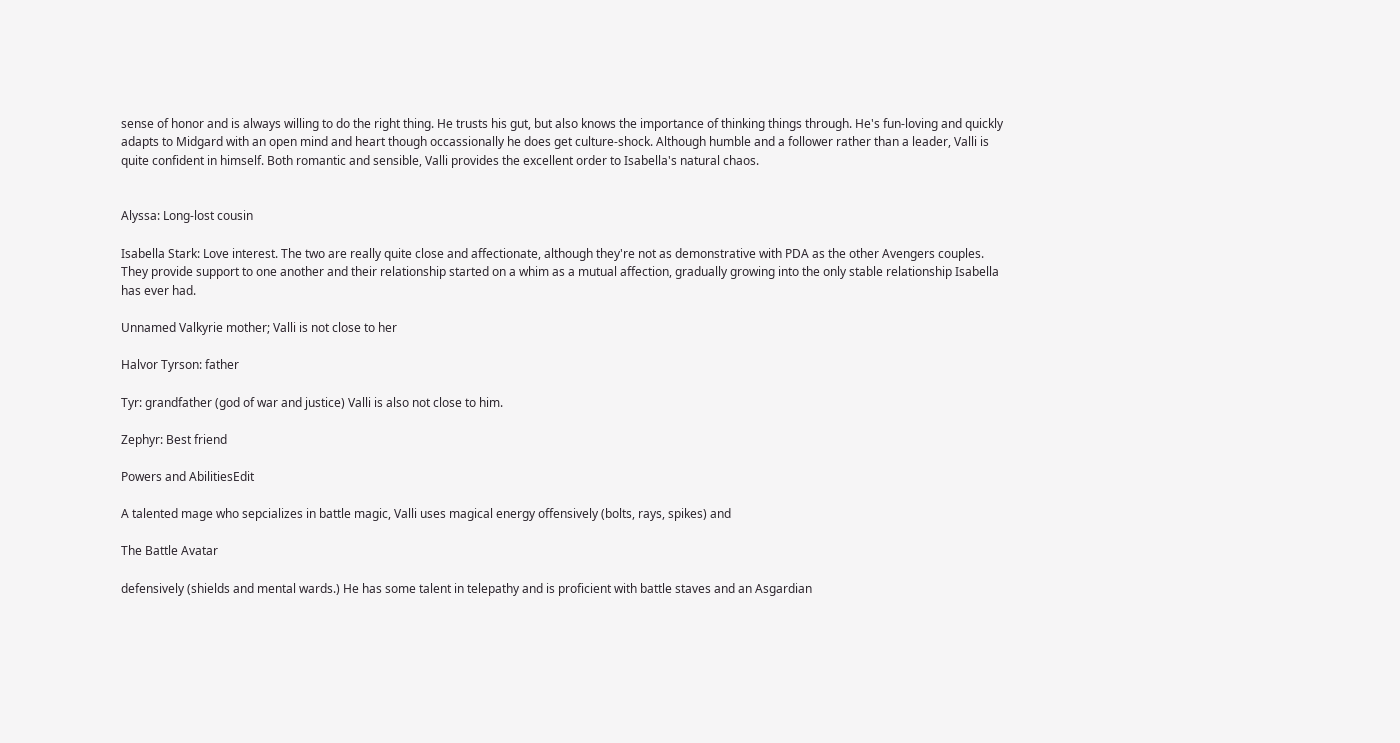sense of honor and is always willing to do the right thing. He trusts his gut, but also knows the importance of thinking things through. He's fun-loving and quickly adapts to Midgard with an open mind and heart though occassionally he does get culture-shock. Although humble and a follower rather than a leader, Valli is quite confident in himself. Both romantic and sensible, Valli provides the excellent order to Isabella's natural chaos.


Alyssa: Long-lost cousin

Isabella Stark: Love interest. The two are really quite close and affectionate, although they're not as demonstrative with PDA as the other Avengers couples. They provide support to one another and their relationship started on a whim as a mutual affection, gradually growing into the only stable relationship Isabella has ever had.

Unnamed Valkyrie mother; Valli is not close to her

Halvor Tyrson: father

Tyr: grandfather (god of war and justice) Valli is also not close to him.

Zephyr: Best friend

Powers and AbilitiesEdit

A talented mage who sepcializes in battle magic, Valli uses magical energy offensively (bolts, rays, spikes) and

The Battle Avatar

defensively (shields and mental wards.) He has some talent in telepathy and is proficient with battle staves and an Asgardian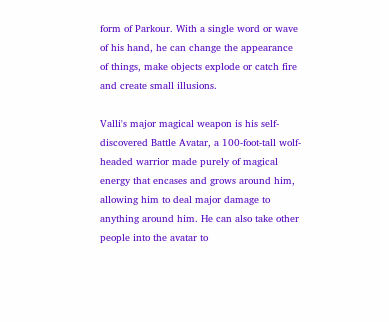form of Parkour. With a single word or wave of his hand, he can change the appearance of things, make objects explode or catch fire and create small illusions.

Valli's major magical weapon is his self-discovered Battle Avatar, a 100-foot-tall wolf-headed warrior made purely of magical energy that encases and grows around him, allowing him to deal major damage to anything around him. He can also take other people into the avatar to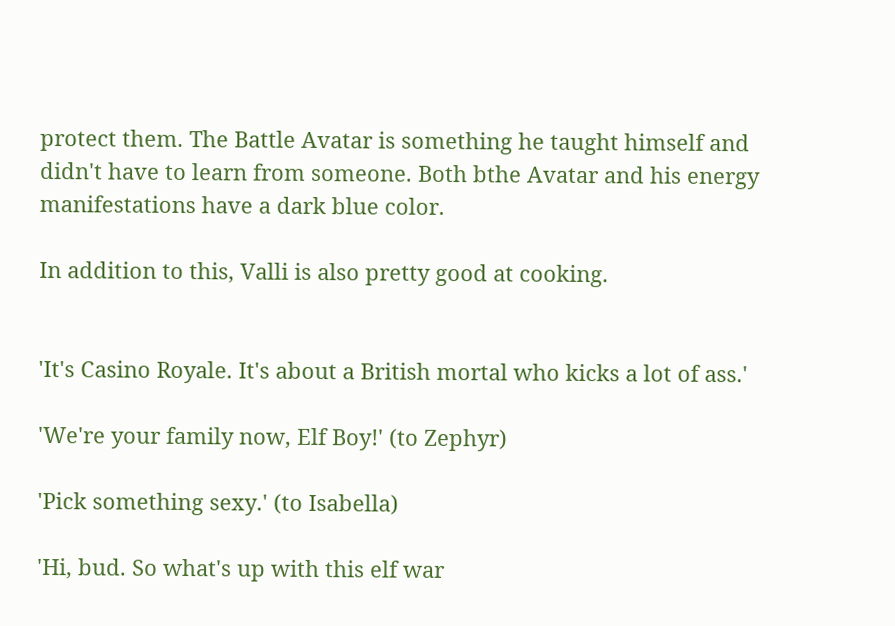protect them. The Battle Avatar is something he taught himself and didn't have to learn from someone. Both bthe Avatar and his energy manifestations have a dark blue color.

In addition to this, Valli is also pretty good at cooking.


'It's Casino Royale. It's about a British mortal who kicks a lot of ass.'

'We're your family now, Elf Boy!' (to Zephyr)

'Pick something sexy.' (to Isabella)

'Hi, bud. So what's up with this elf war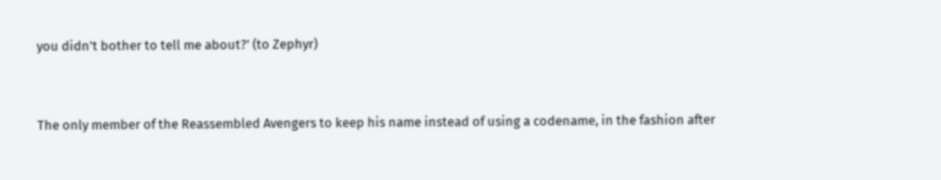you didn't bother to tell me about?' (to Zephyr)


The only member of the Reassembled Avengers to keep his name instead of using a codename, in the fashion after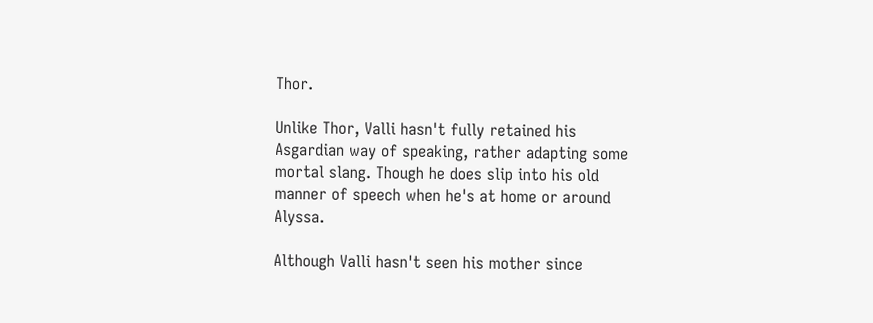Thor.

Unlike Thor, Valli hasn't fully retained his Asgardian way of speaking, rather adapting some mortal slang. Though he does slip into his old manner of speech when he's at home or around Alyssa.

Although Valli hasn't seen his mother since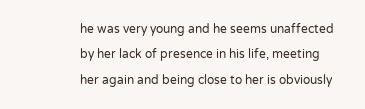he was very young and he seems unaffected by her lack of presence in his life, meeting her again and being close to her is obviously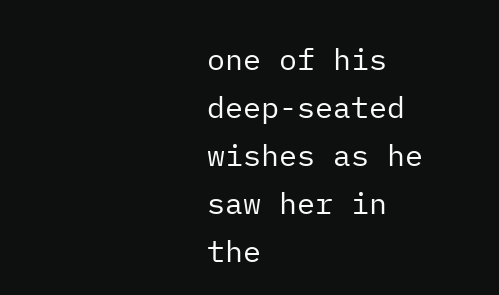one of his deep-seated wishes as he saw her in the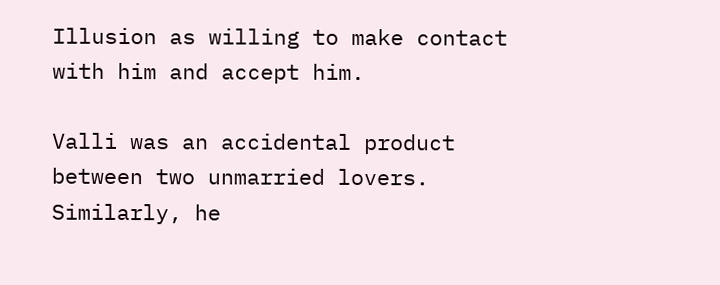Illusion as willing to make contact with him and accept him.

Valli was an accidental product between two unmarried lovers. Similarly, he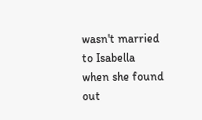wasn't married to Isabella when she found out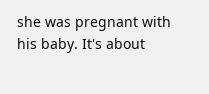she was pregnant with his baby. It's about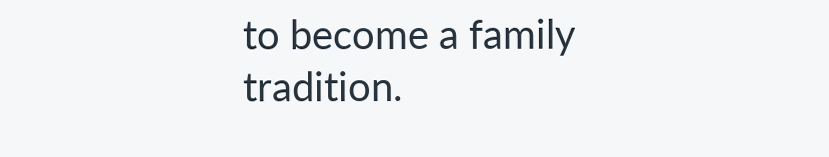to become a family tradition.